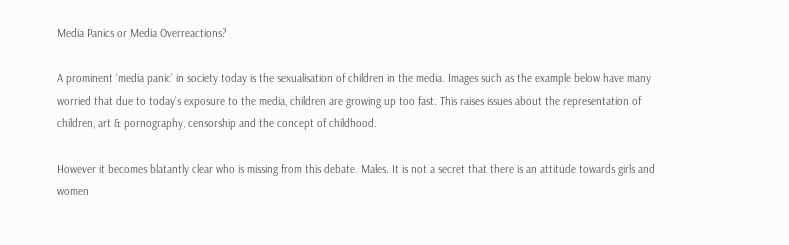Media Panics or Media Overreactions?

A prominent ‘media panic’ in society today is the sexualisation of children in the media. Images such as the example below have many worried that due to today’s exposure to the media, children are growing up too fast. This raises issues about the representation of children, art & pornography, censorship and the concept of childhood.

However it becomes blatantly clear who is missing from this debate. Males. It is not a secret that there is an attitude towards girls and women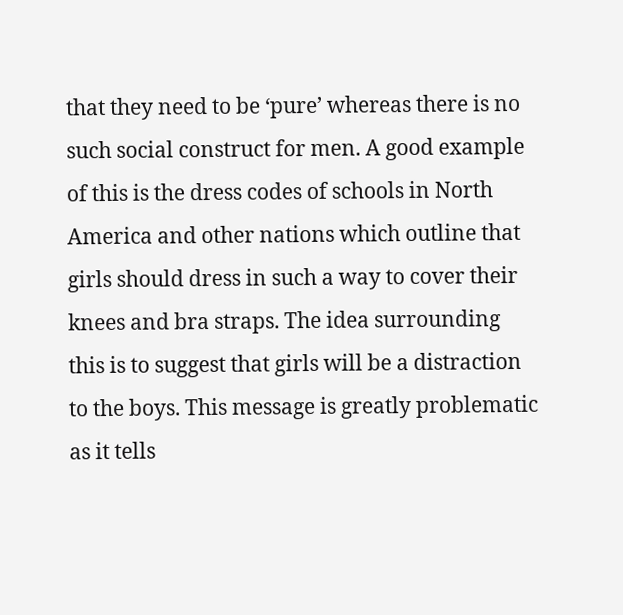that they need to be ‘pure’ whereas there is no such social construct for men. A good example of this is the dress codes of schools in North America and other nations which outline that girls should dress in such a way to cover their knees and bra straps. The idea surrounding this is to suggest that girls will be a distraction to the boys. This message is greatly problematic as it tells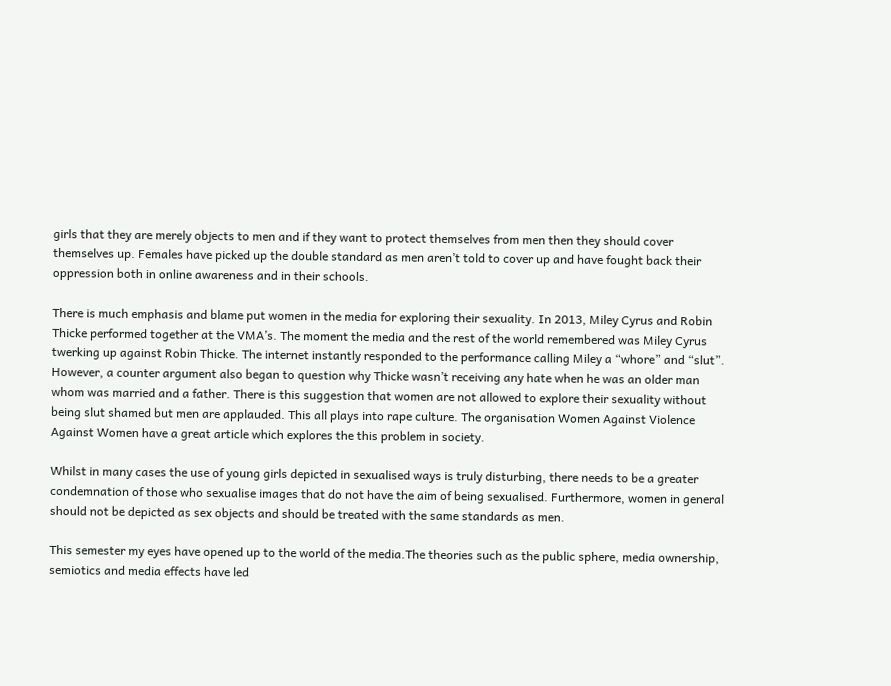girls that they are merely objects to men and if they want to protect themselves from men then they should cover themselves up. Females have picked up the double standard as men aren’t told to cover up and have fought back their oppression both in online awareness and in their schools.

There is much emphasis and blame put women in the media for exploring their sexuality. In 2013, Miley Cyrus and Robin Thicke performed together at the VMA’s. The moment the media and the rest of the world remembered was Miley Cyrus twerking up against Robin Thicke. The internet instantly responded to the performance calling Miley a “whore” and “slut”. However, a counter argument also began to question why Thicke wasn’t receiving any hate when he was an older man whom was married and a father. There is this suggestion that women are not allowed to explore their sexuality without being slut shamed but men are applauded. This all plays into rape culture. The organisation Women Against Violence Against Women have a great article which explores the this problem in society.

Whilst in many cases the use of young girls depicted in sexualised ways is truly disturbing, there needs to be a greater condemnation of those who sexualise images that do not have the aim of being sexualised. Furthermore, women in general should not be depicted as sex objects and should be treated with the same standards as men.

This semester my eyes have opened up to the world of the media.The theories such as the public sphere, media ownership, semiotics and media effects have led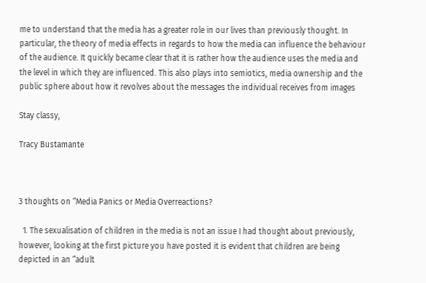me to understand that the media has a greater role in our lives than previously thought. In particular, the theory of media effects in regards to how the media can influence the behaviour of the audience. It quickly became clear that it is rather how the audience uses the media and the level in which they are influenced. This also plays into semiotics, media ownership and the public sphere about how it revolves about the messages the individual receives from images

Stay classy,

Tracy Bustamante



3 thoughts on “Media Panics or Media Overreactions?

  1. The sexualisation of children in the media is not an issue I had thought about previously, however, looking at the first picture you have posted it is evident that children are being depicted in an “adult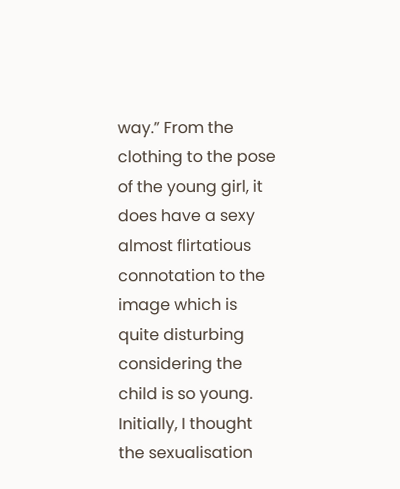way.” From the clothing to the pose of the young girl, it does have a sexy almost flirtatious connotation to the image which is quite disturbing considering the child is so young. Initially, I thought the sexualisation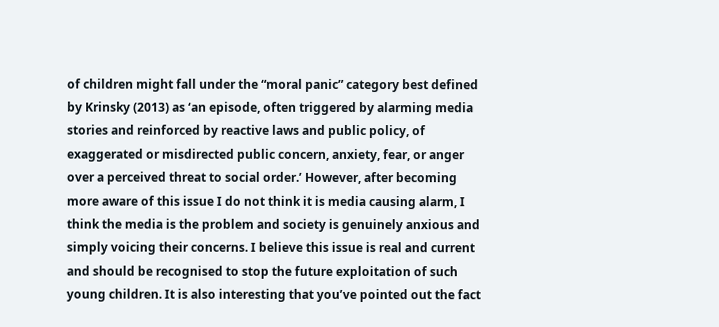of children might fall under the “moral panic” category best defined by Krinsky (2013) as ‘an episode, often triggered by alarming media stories and reinforced by reactive laws and public policy, of exaggerated or misdirected public concern, anxiety, fear, or anger over a perceived threat to social order.’ However, after becoming more aware of this issue I do not think it is media causing alarm, I think the media is the problem and society is genuinely anxious and simply voicing their concerns. I believe this issue is real and current and should be recognised to stop the future exploitation of such young children. It is also interesting that you’ve pointed out the fact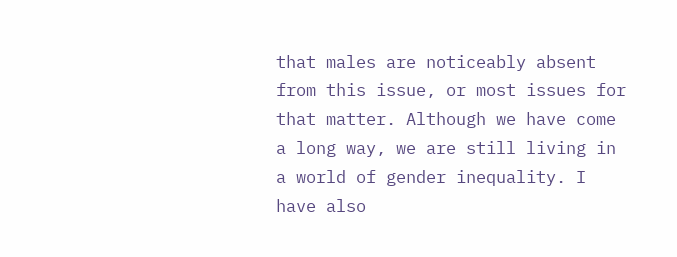that males are noticeably absent from this issue, or most issues for that matter. Although we have come a long way, we are still living in a world of gender inequality. I have also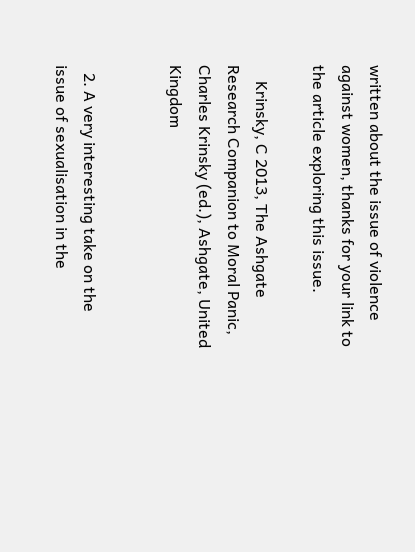written about the issue of violence against women, thanks for your link to the article exploring this issue.

    Krinsky, C 2013, The Ashgate Research Companion to Moral Panic, Charles Krinsky (ed.), Ashgate, United Kingdom


  2. A very interesting take on the issue of sexualisation in the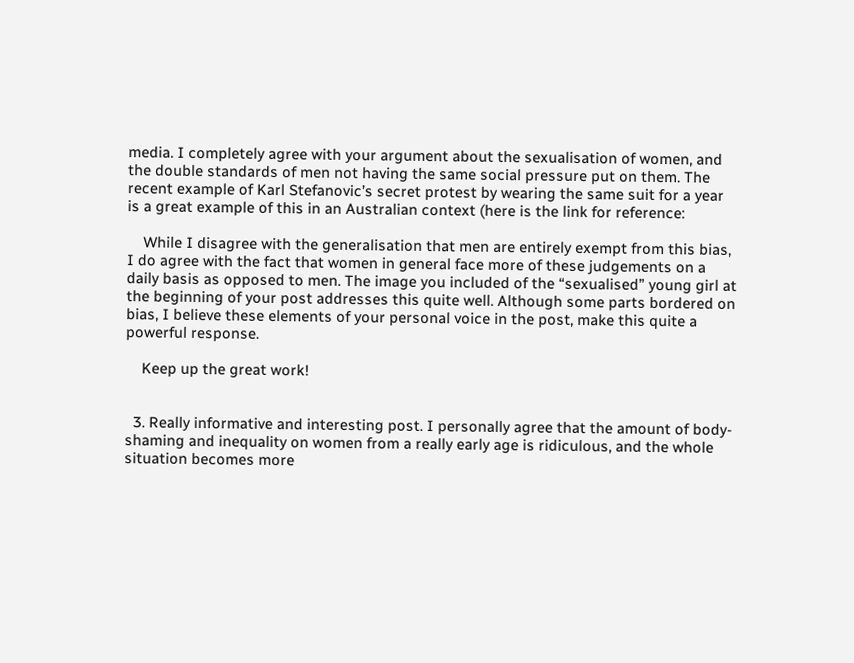media. I completely agree with your argument about the sexualisation of women, and the double standards of men not having the same social pressure put on them. The recent example of Karl Stefanovic’s secret protest by wearing the same suit for a year is a great example of this in an Australian context (here is the link for reference:

    While I disagree with the generalisation that men are entirely exempt from this bias, I do agree with the fact that women in general face more of these judgements on a daily basis as opposed to men. The image you included of the “sexualised” young girl at the beginning of your post addresses this quite well. Although some parts bordered on bias, I believe these elements of your personal voice in the post, make this quite a powerful response.

    Keep up the great work!


  3. Really informative and interesting post. I personally agree that the amount of body-shaming and inequality on women from a really early age is ridiculous, and the whole situation becomes more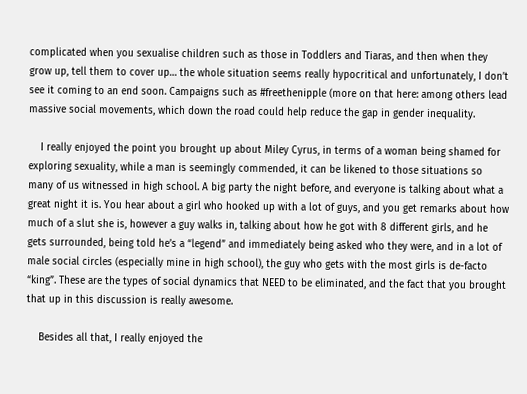complicated when you sexualise children such as those in Toddlers and Tiaras, and then when they grow up, tell them to cover up… the whole situation seems really hypocritical and unfortunately, I don’t see it coming to an end soon. Campaigns such as #freethenipple (more on that here: among others lead massive social movements, which down the road could help reduce the gap in gender inequality.

    I really enjoyed the point you brought up about Miley Cyrus, in terms of a woman being shamed for exploring sexuality, while a man is seemingly commended, it can be likened to those situations so many of us witnessed in high school. A big party the night before, and everyone is talking about what a great night it is. You hear about a girl who hooked up with a lot of guys, and you get remarks about how much of a slut she is, however a guy walks in, talking about how he got with 8 different girls, and he gets surrounded, being told he’s a “legend” and immediately being asked who they were, and in a lot of male social circles (especially mine in high school), the guy who gets with the most girls is de-facto “king”. These are the types of social dynamics that NEED to be eliminated, and the fact that you brought that up in this discussion is really awesome.

    Besides all that, I really enjoyed the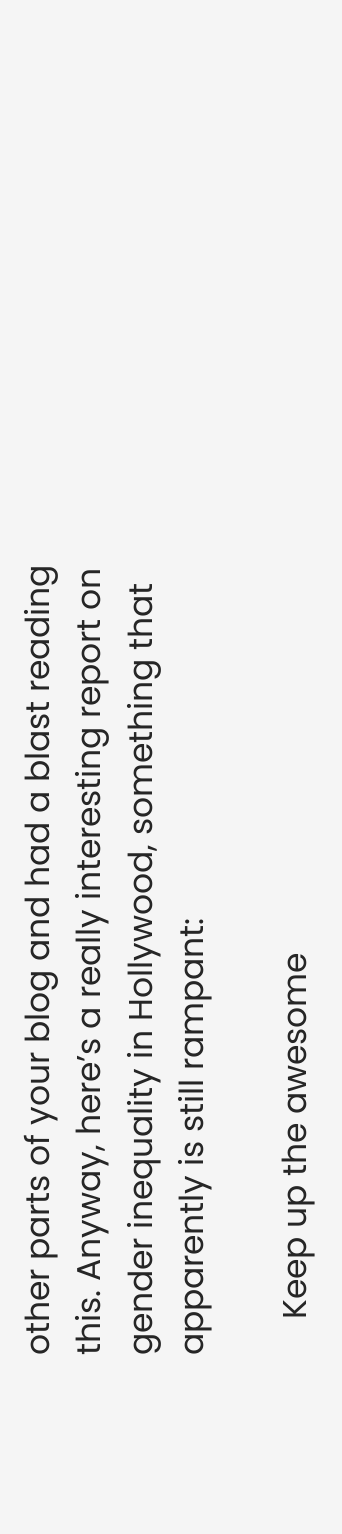other parts of your blog and had a blast reading this. Anyway, here’s a really interesting report on gender inequality in Hollywood, something that apparently is still rampant:

    Keep up the awesome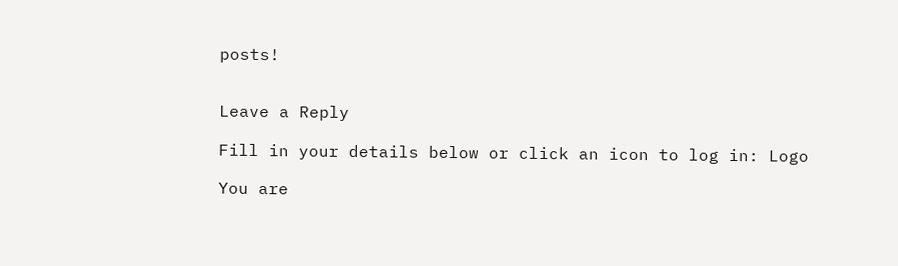posts!


Leave a Reply

Fill in your details below or click an icon to log in: Logo

You are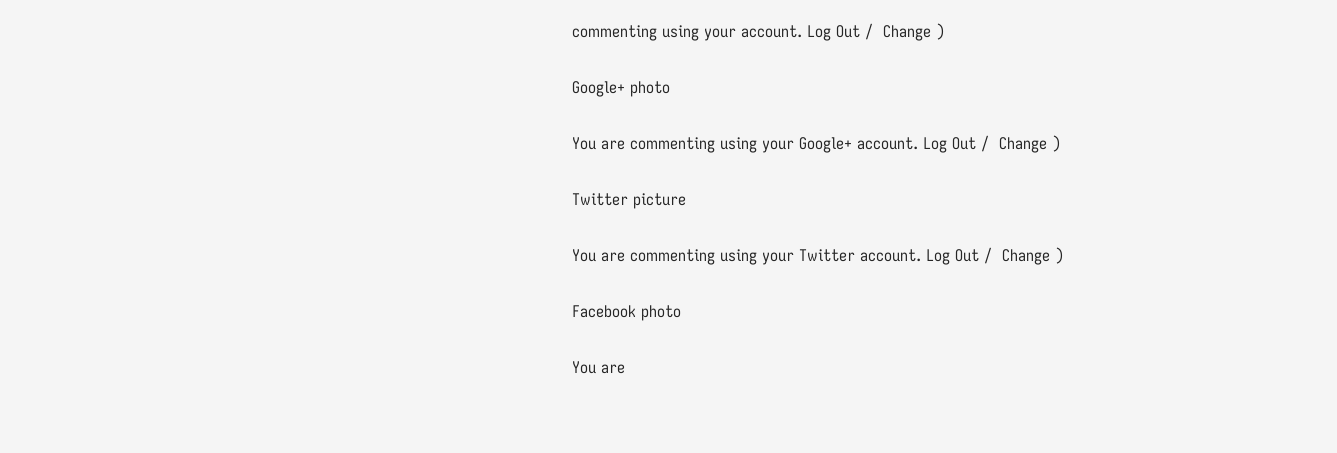commenting using your account. Log Out /  Change )

Google+ photo

You are commenting using your Google+ account. Log Out /  Change )

Twitter picture

You are commenting using your Twitter account. Log Out /  Change )

Facebook photo

You are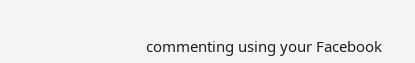commenting using your Facebook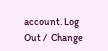account. Log Out /  Change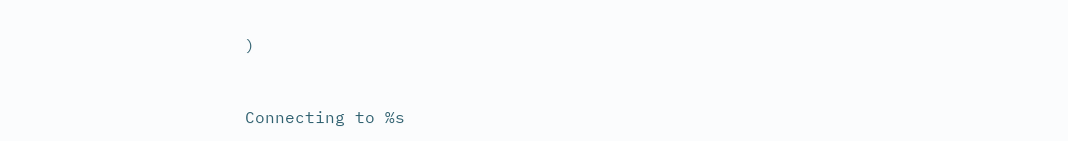)


Connecting to %s